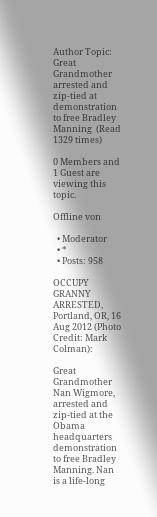Author Topic: Great Grandmother arrested and zip-tied at demonstration to free Bradley Manning  (Read 1329 times)

0 Members and 1 Guest are viewing this topic.

Offline von

  • Moderator
  • *
  • Posts: 958

OCCUPY GRANNY ARRESTED, Portland, OR, 16 Aug 2012 (Photo Credit: Mark Colman):

Great Grandmother Nan Wigmore, arrested and zip-tied at the Obama headquarters demonstration to free Bradley Manning. Nan is a life-long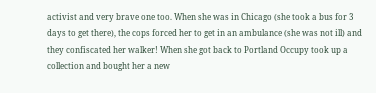activist and very brave one too. When she was in Chicago (she took a bus for 3 days to get there), the cops forced her to get in an ambulance (she was not ill) and they confiscated her walker! When she got back to Portland Occupy took up a collection and bought her a new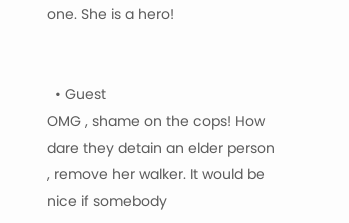one. She is a hero!


  • Guest
OMG , shame on the cops! How dare they detain an elder person , remove her walker. It would be nice if somebody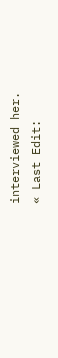interviewed her.
« Last Edit: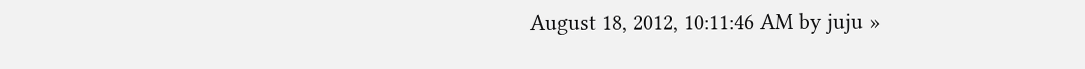August 18, 2012, 10:11:46 AM by juju »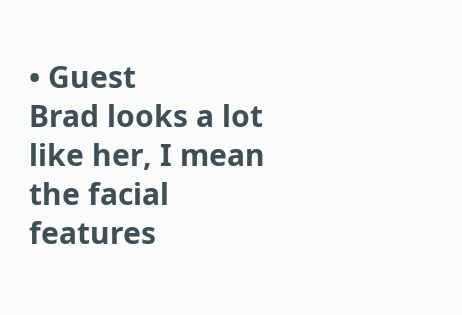• Guest
Brad looks a lot like her, I mean the facial features